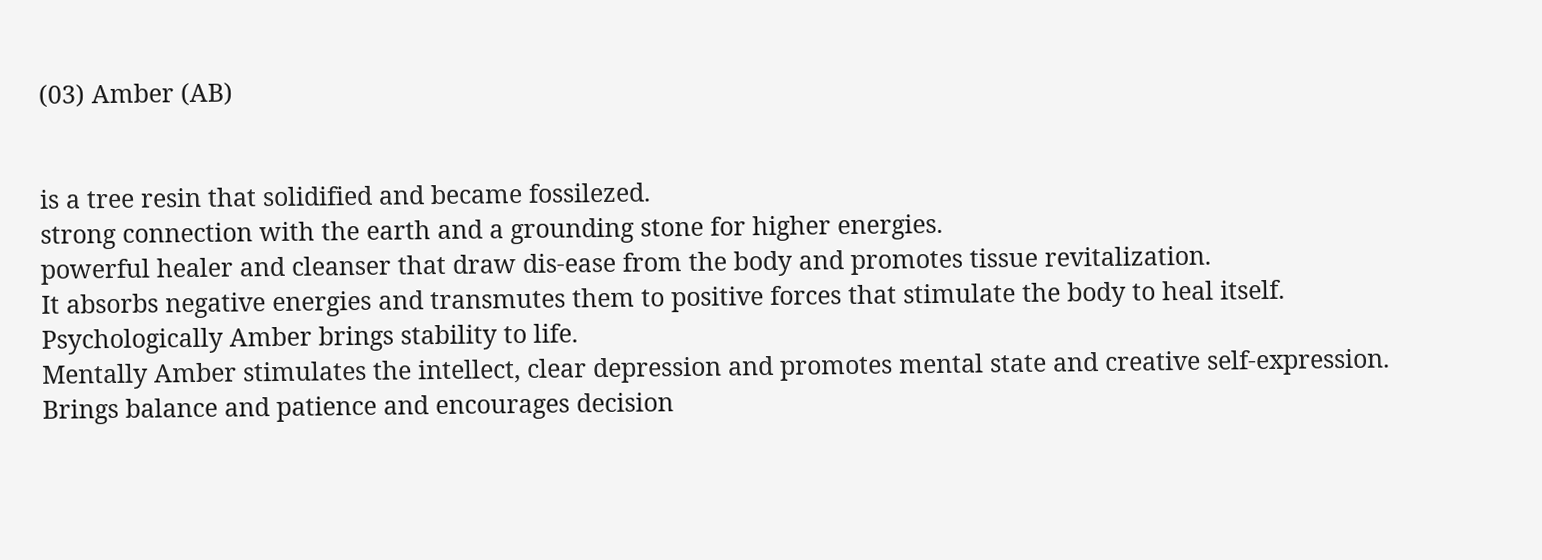(03) Amber (AB)


is a tree resin that solidified and became fossilezed.
strong connection with the earth and a grounding stone for higher energies.
powerful healer and cleanser that draw dis-ease from the body and promotes tissue revitalization.
It absorbs negative energies and transmutes them to positive forces that stimulate the body to heal itself.
Psychologically Amber brings stability to life.
Mentally Amber stimulates the intellect, clear depression and promotes mental state and creative self-expression.
Brings balance and patience and encourages decision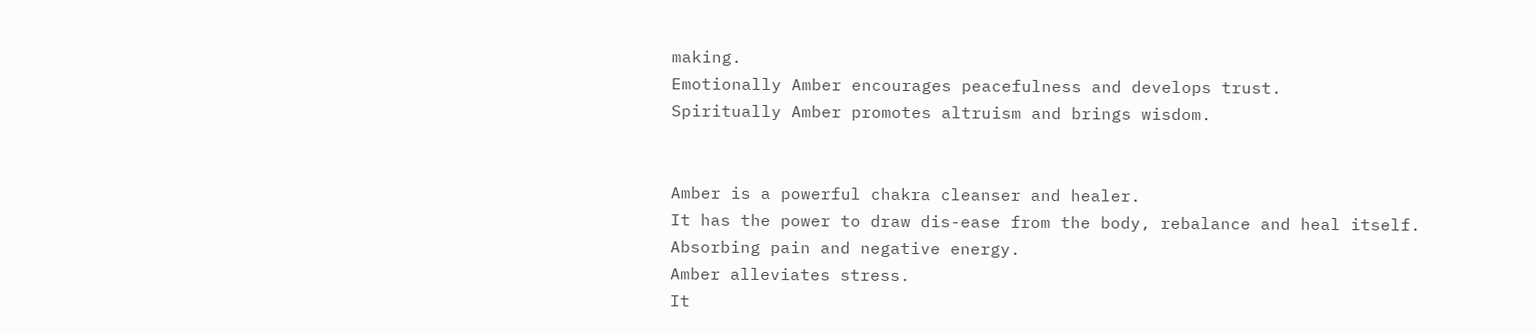making.
Emotionally Amber encourages peacefulness and develops trust.
Spiritually Amber promotes altruism and brings wisdom.


Amber is a powerful chakra cleanser and healer.
It has the power to draw dis-ease from the body, rebalance and heal itself.
Absorbing pain and negative energy.
Amber alleviates stress.
It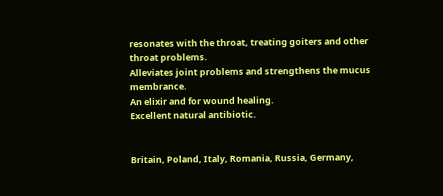resonates with the throat, treating goiters and other throat problems.
Alleviates joint problems and strengthens the mucus membrance.
An elixir and for wound healing.
Excellent natural antibiotic.


Britain, Poland, Italy, Romania, Russia, Germany,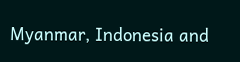Myanmar, Indonesia and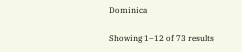Dominica

Showing 1–12 of 73 results